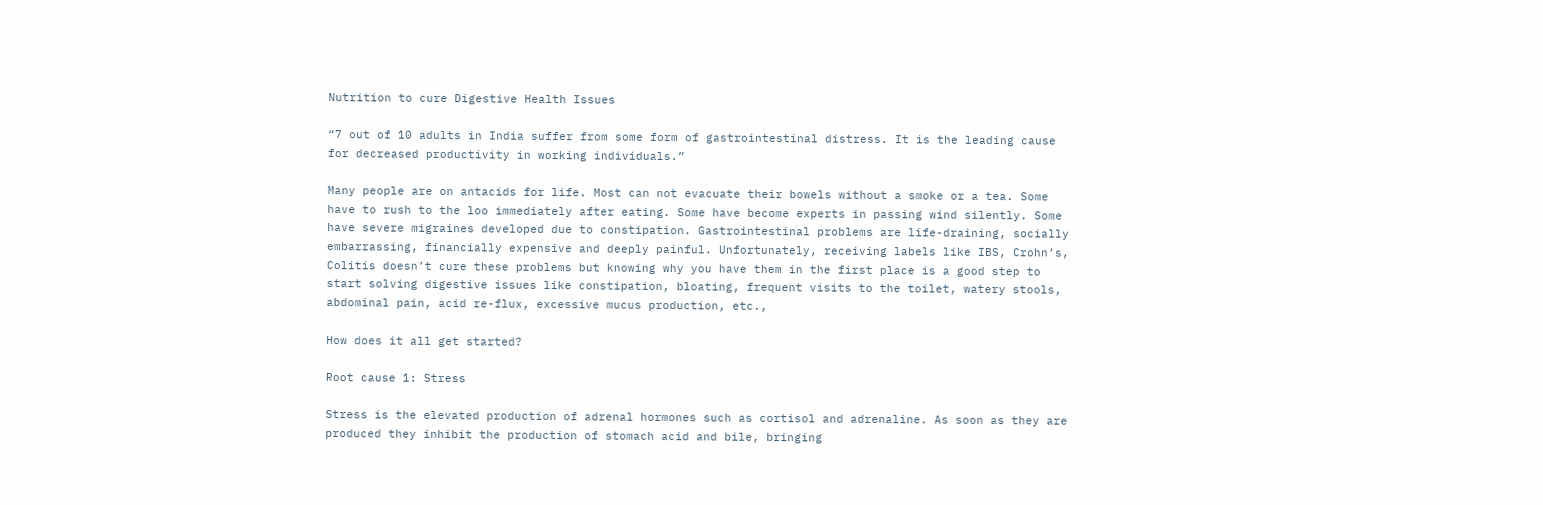Nutrition to cure Digestive Health Issues

“7 out of 10 adults in India suffer from some form of gastrointestinal distress. It is the leading cause for decreased productivity in working individuals.”

Many people are on antacids for life. Most can not evacuate their bowels without a smoke or a tea. Some have to rush to the loo immediately after eating. Some have become experts in passing wind silently. Some have severe migraines developed due to constipation. Gastrointestinal problems are life-draining, socially embarrassing, financially expensive and deeply painful. Unfortunately, receiving labels like IBS, Crohn’s, Colitis doesn’t cure these problems but knowing why you have them in the first place is a good step to start solving digestive issues like constipation, bloating, frequent visits to the toilet, watery stools, abdominal pain, acid re-flux, excessive mucus production, etc.,

How does it all get started?

Root cause 1: Stress

Stress is the elevated production of adrenal hormones such as cortisol and adrenaline. As soon as they are produced they inhibit the production of stomach acid and bile, bringing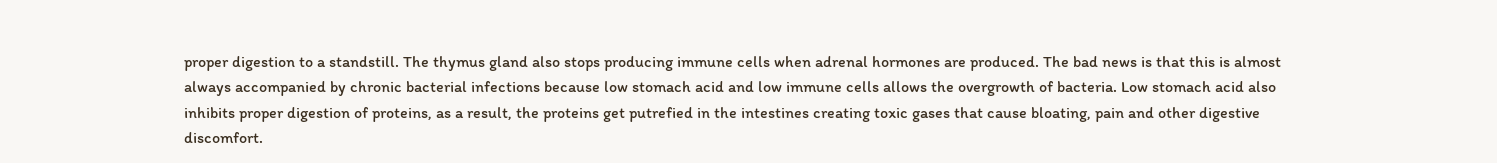proper digestion to a standstill. The thymus gland also stops producing immune cells when adrenal hormones are produced. The bad news is that this is almost always accompanied by chronic bacterial infections because low stomach acid and low immune cells allows the overgrowth of bacteria. Low stomach acid also inhibits proper digestion of proteins, as a result, the proteins get putrefied in the intestines creating toxic gases that cause bloating, pain and other digestive discomfort.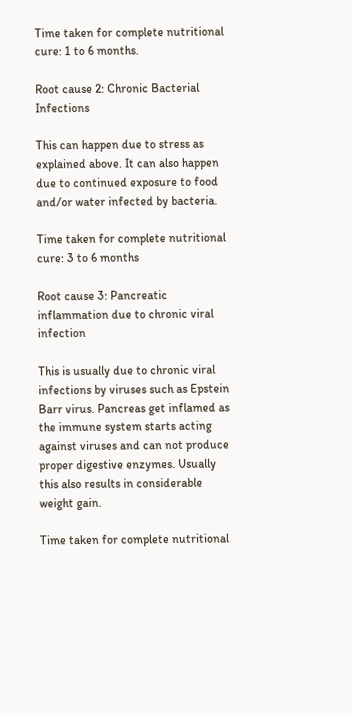Time taken for complete nutritional cure: 1 to 6 months.

Root cause 2: Chronic Bacterial Infections

This can happen due to stress as explained above. It can also happen due to continued exposure to food and/or water infected by bacteria.

Time taken for complete nutritional cure: 3 to 6 months

Root cause 3: Pancreatic inflammation due to chronic viral infection

This is usually due to chronic viral infections by viruses such as Epstein Barr virus. Pancreas get inflamed as the immune system starts acting against viruses and can not produce proper digestive enzymes. Usually this also results in considerable weight gain.

Time taken for complete nutritional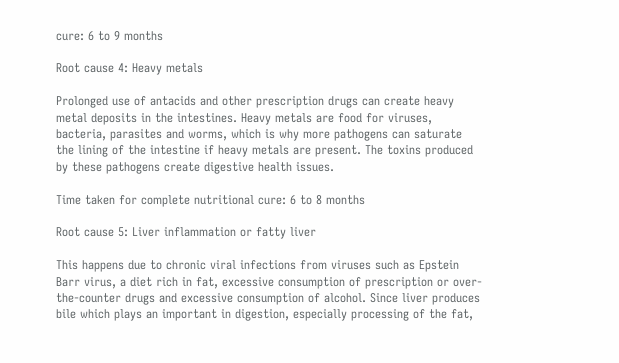cure: 6 to 9 months

Root cause 4: Heavy metals

Prolonged use of antacids and other prescription drugs can create heavy metal deposits in the intestines. Heavy metals are food for viruses, bacteria, parasites and worms, which is why more pathogens can saturate the lining of the intestine if heavy metals are present. The toxins produced by these pathogens create digestive health issues.

Time taken for complete nutritional cure: 6 to 8 months

Root cause 5: Liver inflammation or fatty liver

This happens due to chronic viral infections from viruses such as Epstein Barr virus, a diet rich in fat, excessive consumption of prescription or over-the-counter drugs and excessive consumption of alcohol. Since liver produces bile which plays an important in digestion, especially processing of the fat,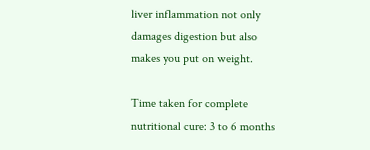liver inflammation not only damages digestion but also makes you put on weight.

Time taken for complete nutritional cure: 3 to 6 months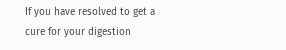If you have resolved to get a cure for your digestion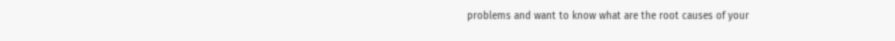problems and want to know what are the root causes of your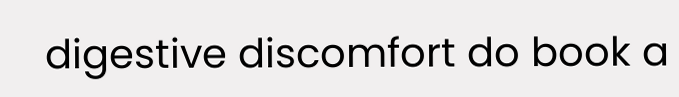digestive discomfort do book a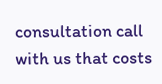consultation call with us that costs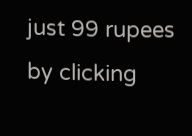just 99 rupees by clicking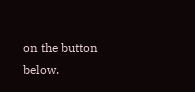on the button below.